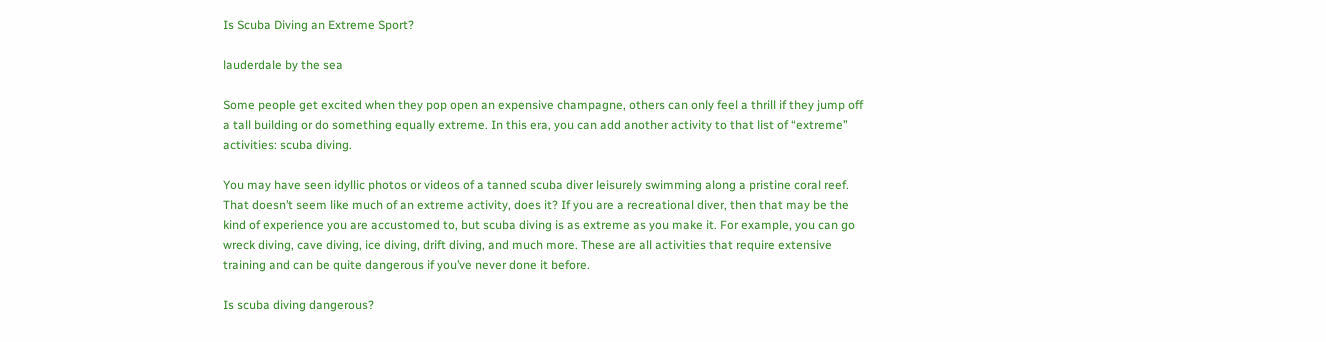Is Scuba Diving an Extreme Sport?

lauderdale by the sea

Some people get excited when they pop open an expensive champagne, others can only feel a thrill if they jump off a tall building or do something equally extreme. In this era, you can add another activity to that list of “extreme” activities: scuba diving.

You may have seen idyllic photos or videos of a tanned scuba diver leisurely swimming along a pristine coral reef. That doesn’t seem like much of an extreme activity, does it? If you are a recreational diver, then that may be the kind of experience you are accustomed to, but scuba diving is as extreme as you make it. For example, you can go wreck diving, cave diving, ice diving, drift diving, and much more. These are all activities that require extensive training and can be quite dangerous if you’ve never done it before.

Is scuba diving dangerous?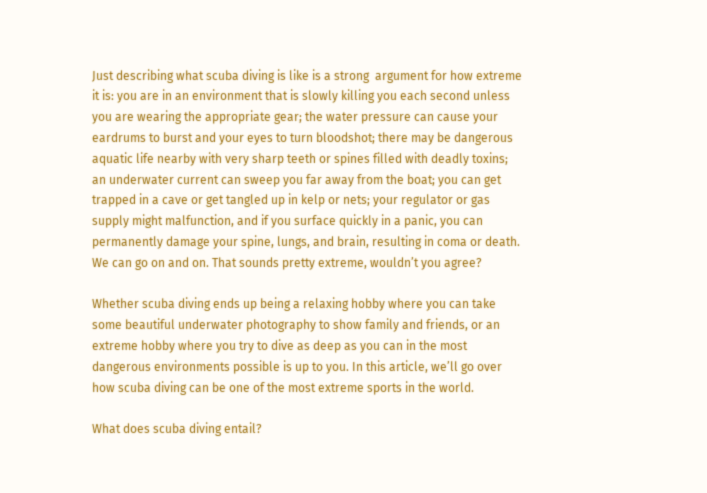Just describing what scuba diving is like is a strong  argument for how extreme it is: you are in an environment that is slowly killing you each second unless you are wearing the appropriate gear; the water pressure can cause your eardrums to burst and your eyes to turn bloodshot; there may be dangerous aquatic life nearby with very sharp teeth or spines filled with deadly toxins; an underwater current can sweep you far away from the boat; you can get trapped in a cave or get tangled up in kelp or nets; your regulator or gas supply might malfunction, and if you surface quickly in a panic, you can permanently damage your spine, lungs, and brain, resulting in coma or death.  We can go on and on. That sounds pretty extreme, wouldn’t you agree?

Whether scuba diving ends up being a relaxing hobby where you can take some beautiful underwater photography to show family and friends, or an extreme hobby where you try to dive as deep as you can in the most dangerous environments possible is up to you. In this article, we’ll go over how scuba diving can be one of the most extreme sports in the world.

What does scuba diving entail?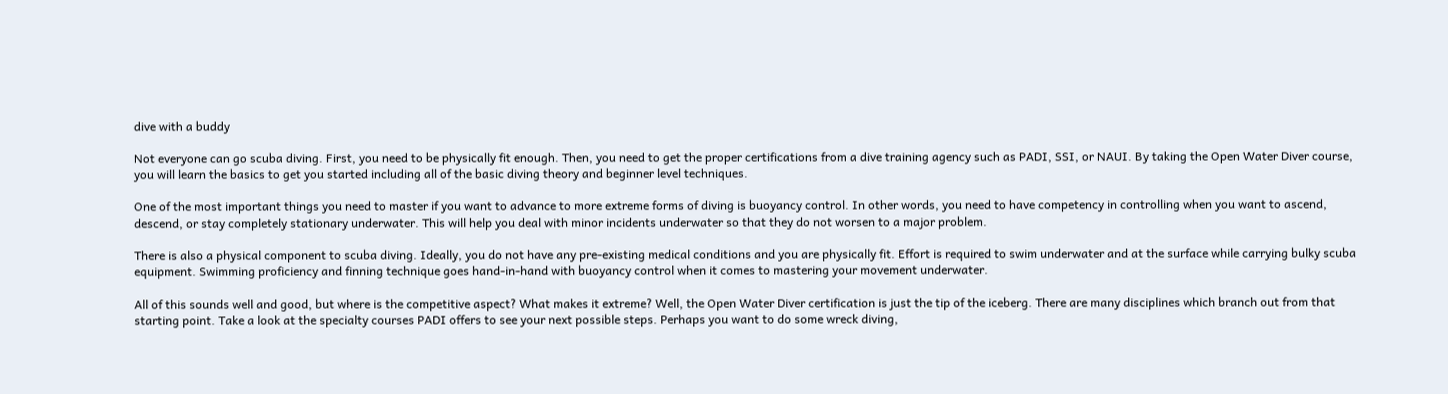dive with a buddy

Not everyone can go scuba diving. First, you need to be physically fit enough. Then, you need to get the proper certifications from a dive training agency such as PADI, SSI, or NAUI. By taking the Open Water Diver course, you will learn the basics to get you started including all of the basic diving theory and beginner level techniques.

One of the most important things you need to master if you want to advance to more extreme forms of diving is buoyancy control. In other words, you need to have competency in controlling when you want to ascend, descend, or stay completely stationary underwater. This will help you deal with minor incidents underwater so that they do not worsen to a major problem.

There is also a physical component to scuba diving. Ideally, you do not have any pre-existing medical conditions and you are physically fit. Effort is required to swim underwater and at the surface while carrying bulky scuba equipment. Swimming proficiency and finning technique goes hand-in-hand with buoyancy control when it comes to mastering your movement underwater.

All of this sounds well and good, but where is the competitive aspect? What makes it extreme? Well, the Open Water Diver certification is just the tip of the iceberg. There are many disciplines which branch out from that starting point. Take a look at the specialty courses PADI offers to see your next possible steps. Perhaps you want to do some wreck diving,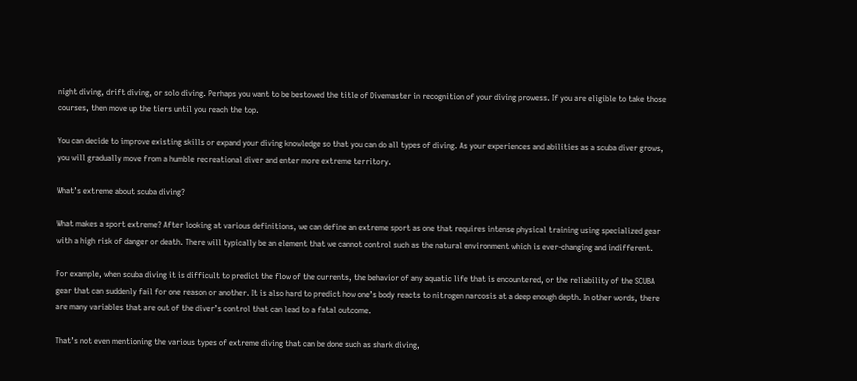night diving, drift diving, or solo diving. Perhaps you want to be bestowed the title of Divemaster in recognition of your diving prowess. If you are eligible to take those courses, then move up the tiers until you reach the top.

You can decide to improve existing skills or expand your diving knowledge so that you can do all types of diving. As your experiences and abilities as a scuba diver grows, you will gradually move from a humble recreational diver and enter more extreme territory.

What’s extreme about scuba diving?

What makes a sport extreme? After looking at various definitions, we can define an extreme sport as one that requires intense physical training using specialized gear with a high risk of danger or death. There will typically be an element that we cannot control such as the natural environment which is ever-changing and indifferent.

For example, when scuba diving it is difficult to predict the flow of the currents, the behavior of any aquatic life that is encountered, or the reliability of the SCUBA gear that can suddenly fail for one reason or another. It is also hard to predict how one’s body reacts to nitrogen narcosis at a deep enough depth. In other words, there are many variables that are out of the diver’s control that can lead to a fatal outcome.

That’s not even mentioning the various types of extreme diving that can be done such as shark diving,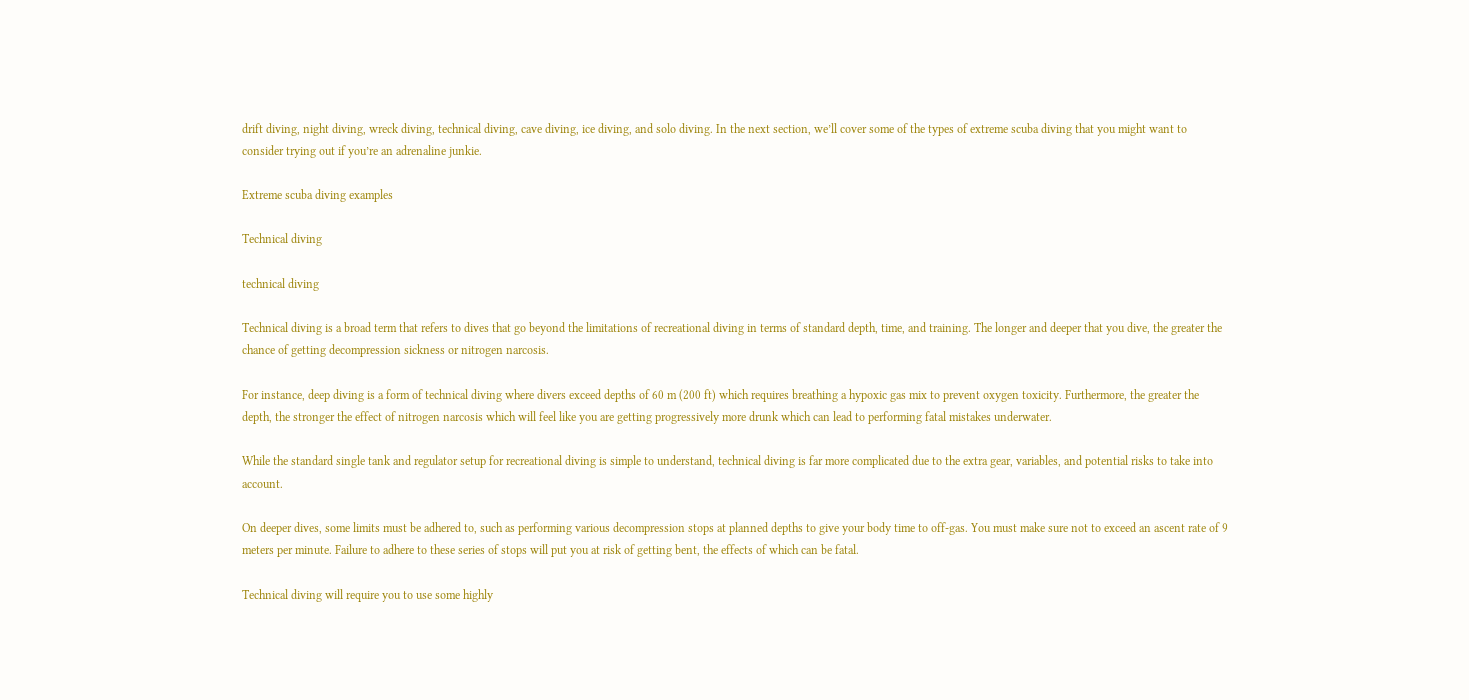drift diving, night diving, wreck diving, technical diving, cave diving, ice diving, and solo diving. In the next section, we’ll cover some of the types of extreme scuba diving that you might want to consider trying out if you’re an adrenaline junkie.

Extreme scuba diving examples

Technical diving

technical diving

Technical diving is a broad term that refers to dives that go beyond the limitations of recreational diving in terms of standard depth, time, and training. The longer and deeper that you dive, the greater the chance of getting decompression sickness or nitrogen narcosis.

For instance, deep diving is a form of technical diving where divers exceed depths of 60 m (200 ft) which requires breathing a hypoxic gas mix to prevent oxygen toxicity. Furthermore, the greater the depth, the stronger the effect of nitrogen narcosis which will feel like you are getting progressively more drunk which can lead to performing fatal mistakes underwater.

While the standard single tank and regulator setup for recreational diving is simple to understand, technical diving is far more complicated due to the extra gear, variables, and potential risks to take into account.

On deeper dives, some limits must be adhered to, such as performing various decompression stops at planned depths to give your body time to off-gas. You must make sure not to exceed an ascent rate of 9 meters per minute. Failure to adhere to these series of stops will put you at risk of getting bent, the effects of which can be fatal.

Technical diving will require you to use some highly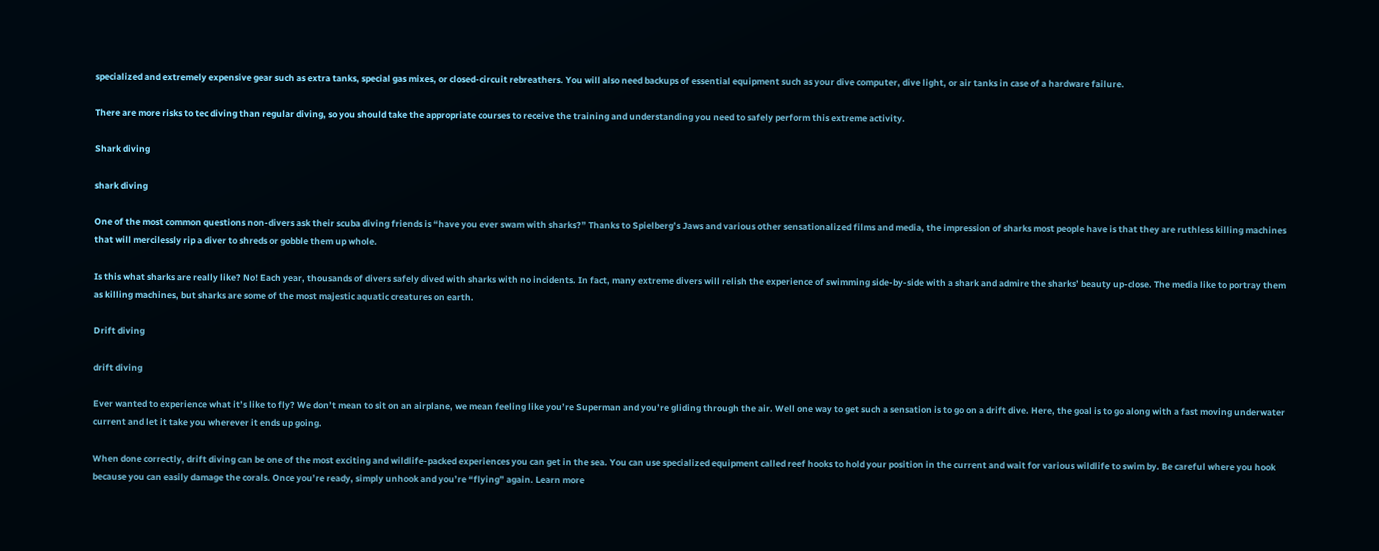specialized and extremely expensive gear such as extra tanks, special gas mixes, or closed-circuit rebreathers. You will also need backups of essential equipment such as your dive computer, dive light, or air tanks in case of a hardware failure.

There are more risks to tec diving than regular diving, so you should take the appropriate courses to receive the training and understanding you need to safely perform this extreme activity.

Shark diving

shark diving

One of the most common questions non-divers ask their scuba diving friends is “have you ever swam with sharks?” Thanks to Spielberg’s Jaws and various other sensationalized films and media, the impression of sharks most people have is that they are ruthless killing machines that will mercilessly rip a diver to shreds or gobble them up whole.

Is this what sharks are really like? No! Each year, thousands of divers safely dived with sharks with no incidents. In fact, many extreme divers will relish the experience of swimming side-by-side with a shark and admire the sharks’ beauty up-close. The media like to portray them as killing machines, but sharks are some of the most majestic aquatic creatures on earth.

Drift diving

drift diving

Ever wanted to experience what it’s like to fly? We don’t mean to sit on an airplane, we mean feeling like you’re Superman and you’re gliding through the air. Well one way to get such a sensation is to go on a drift dive. Here, the goal is to go along with a fast moving underwater current and let it take you wherever it ends up going.

When done correctly, drift diving can be one of the most exciting and wildlife-packed experiences you can get in the sea. You can use specialized equipment called reef hooks to hold your position in the current and wait for various wildlife to swim by. Be careful where you hook because you can easily damage the corals. Once you’re ready, simply unhook and you’re “flying” again. Learn more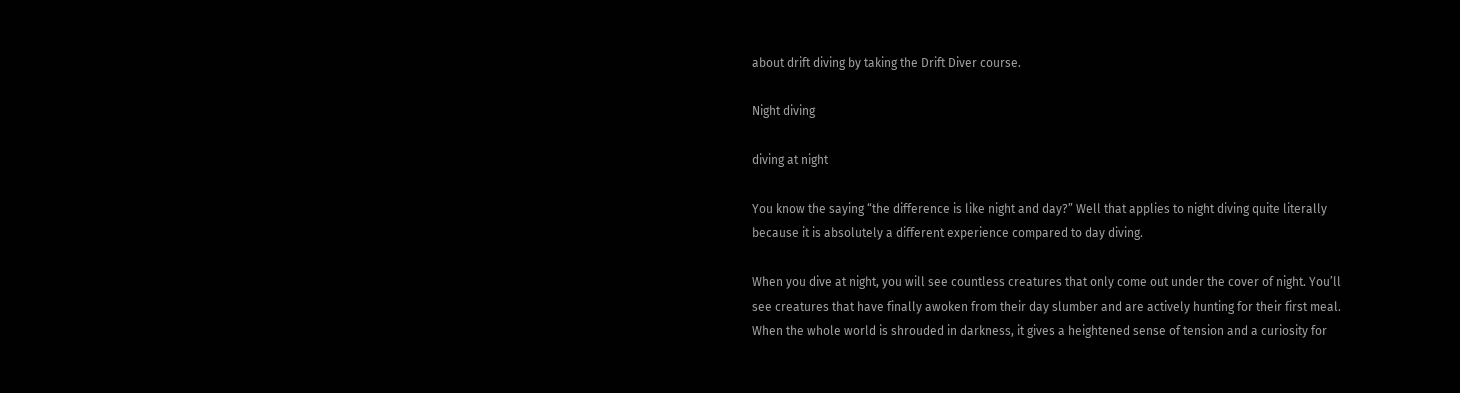about drift diving by taking the Drift Diver course.

Night diving

diving at night

You know the saying “the difference is like night and day?” Well that applies to night diving quite literally because it is absolutely a different experience compared to day diving.

When you dive at night, you will see countless creatures that only come out under the cover of night. You’ll see creatures that have finally awoken from their day slumber and are actively hunting for their first meal. When the whole world is shrouded in darkness, it gives a heightened sense of tension and a curiosity for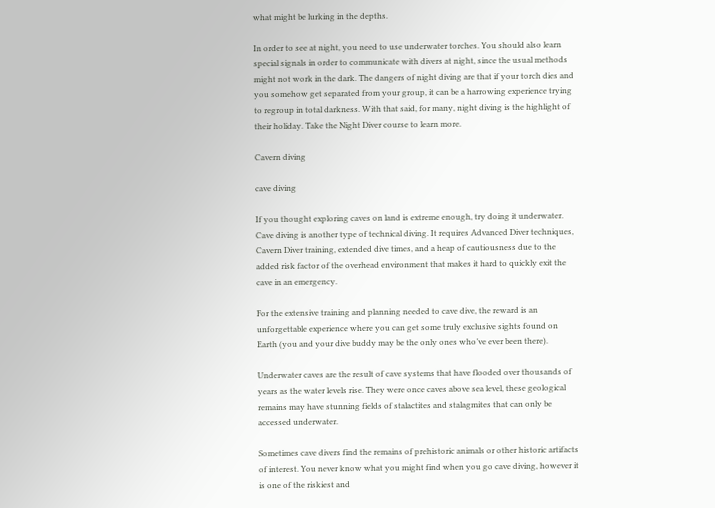what might be lurking in the depths.

In order to see at night, you need to use underwater torches. You should also learn special signals in order to communicate with divers at night, since the usual methods might not work in the dark. The dangers of night diving are that if your torch dies and you somehow get separated from your group, it can be a harrowing experience trying to regroup in total darkness. With that said, for many, night diving is the highlight of their holiday. Take the Night Diver course to learn more.

Cavern diving

cave diving

If you thought exploring caves on land is extreme enough, try doing it underwater. Cave diving is another type of technical diving. It requires Advanced Diver techniques, Cavern Diver training, extended dive times, and a heap of cautiousness due to the added risk factor of the overhead environment that makes it hard to quickly exit the cave in an emergency.

For the extensive training and planning needed to cave dive, the reward is an unforgettable experience where you can get some truly exclusive sights found on Earth (you and your dive buddy may be the only ones who’ve ever been there).

Underwater caves are the result of cave systems that have flooded over thousands of years as the water levels rise. They were once caves above sea level, these geological remains may have stunning fields of stalactites and stalagmites that can only be accessed underwater.

Sometimes cave divers find the remains of prehistoric animals or other historic artifacts of interest. You never know what you might find when you go cave diving, however it is one of the riskiest and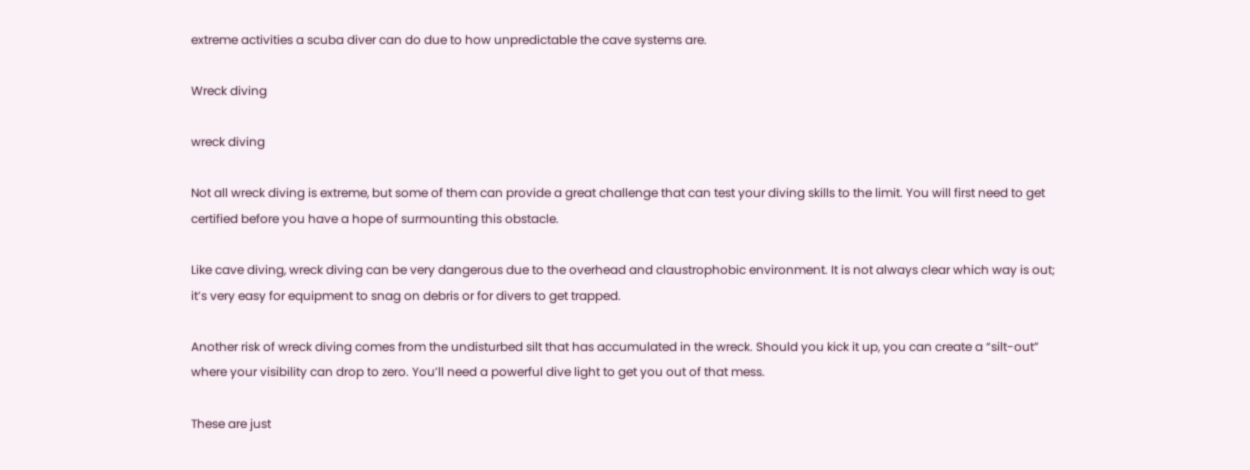extreme activities a scuba diver can do due to how unpredictable the cave systems are.

Wreck diving

wreck diving

Not all wreck diving is extreme, but some of them can provide a great challenge that can test your diving skills to the limit. You will first need to get certified before you have a hope of surmounting this obstacle.

Like cave diving, wreck diving can be very dangerous due to the overhead and claustrophobic environment. It is not always clear which way is out; it’s very easy for equipment to snag on debris or for divers to get trapped.

Another risk of wreck diving comes from the undisturbed silt that has accumulated in the wreck. Should you kick it up, you can create a “silt-out” where your visibility can drop to zero. You’ll need a powerful dive light to get you out of that mess.

These are just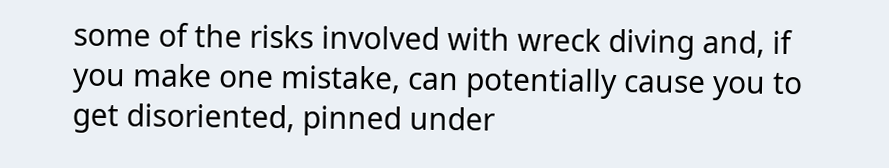some of the risks involved with wreck diving and, if you make one mistake, can potentially cause you to get disoriented, pinned under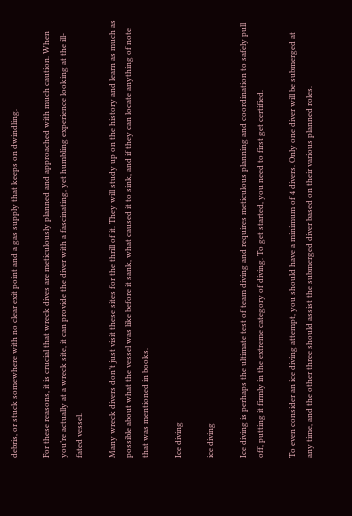debris, or stuck somewhere with no clear exit point and a gas supply that keeps on dwindling.

For these reasons, it is crucial that wreck dives are meticulously planned and approached with much caution. When you’re actually at a wreck site, it can provide the diver with a fascinating, yet humbling experience looking at the ill-fated vessel.

Many wreck divers don’t just visit these sites for the thrill of it. They will study up on the history and learn as much as possible about what the vessel was like before it sank, what caused it to sink, and if they can locate anything of note that was mentioned in books.

Ice diving

ice diving

Ice diving is perhaps the ultimate test of team diving and requires meticulous planning and coordination to safely pull off, putting it firmly in the extreme category of diving. To get started, you need to first get certified.

To even consider an ice diving attempt, you should have a minimum of 4 divers. Only one diver will be submerged at any time, and the other three should assist the submerged diver based on their various planned roles.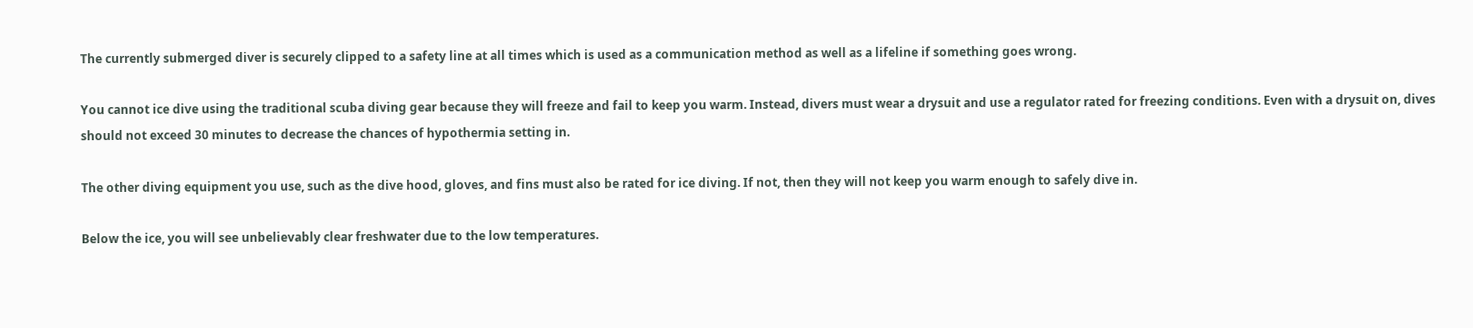The currently submerged diver is securely clipped to a safety line at all times which is used as a communication method as well as a lifeline if something goes wrong.

You cannot ice dive using the traditional scuba diving gear because they will freeze and fail to keep you warm. Instead, divers must wear a drysuit and use a regulator rated for freezing conditions. Even with a drysuit on, dives should not exceed 30 minutes to decrease the chances of hypothermia setting in.

The other diving equipment you use, such as the dive hood, gloves, and fins must also be rated for ice diving. If not, then they will not keep you warm enough to safely dive in.

Below the ice, you will see unbelievably clear freshwater due to the low temperatures.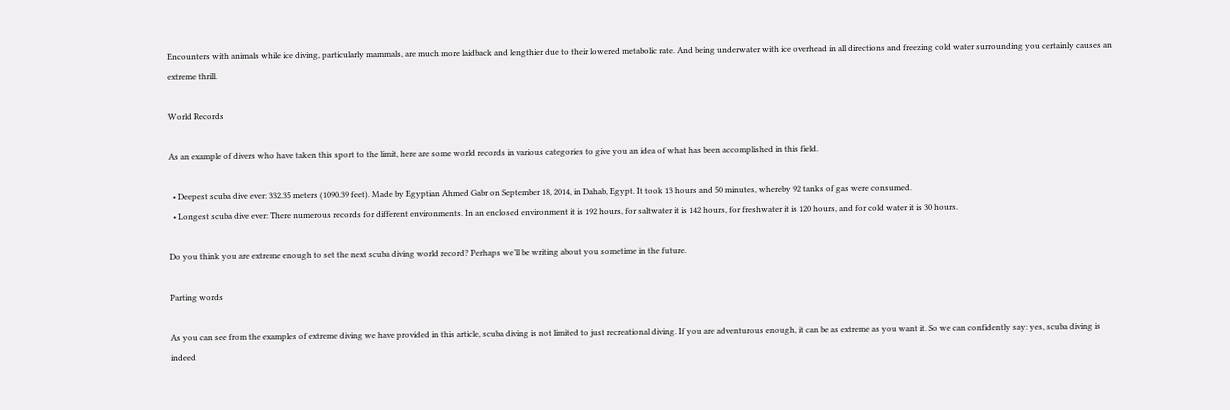Encounters with animals while ice diving, particularly mammals, are much more laidback and lengthier due to their lowered metabolic rate. And being underwater with ice overhead in all directions and freezing cold water surrounding you certainly causes an extreme thrill.

World Records

As an example of divers who have taken this sport to the limit, here are some world records in various categories to give you an idea of what has been accomplished in this field.

  • Deepest scuba dive ever: 332.35 meters (1090.39 feet). Made by Egyptian Ahmed Gabr on September 18, 2014, in Dahab, Egypt. It took 13 hours and 50 minutes, whereby 92 tanks of gas were consumed.
  • Longest scuba dive ever: There numerous records for different environments. In an enclosed environment it is 192 hours, for saltwater it is 142 hours, for freshwater it is 120 hours, and for cold water it is 30 hours.

Do you think you are extreme enough to set the next scuba diving world record? Perhaps we’ll be writing about you sometime in the future.

Parting words

As you can see from the examples of extreme diving we have provided in this article, scuba diving is not limited to just recreational diving. If you are adventurous enough, it can be as extreme as you want it. So we can confidently say: yes, scuba diving is indeed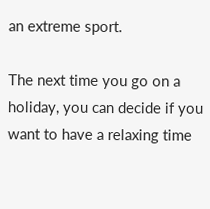an extreme sport.

The next time you go on a holiday, you can decide if you want to have a relaxing time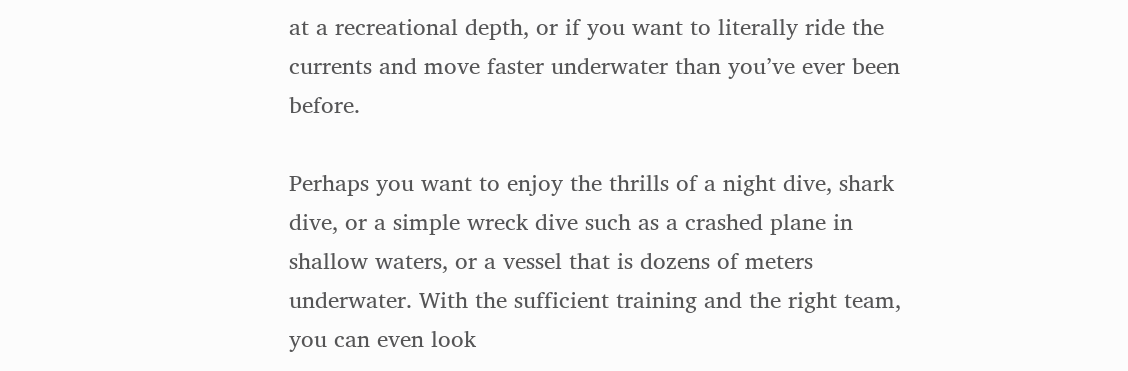at a recreational depth, or if you want to literally ride the currents and move faster underwater than you’ve ever been before.

Perhaps you want to enjoy the thrills of a night dive, shark dive, or a simple wreck dive such as a crashed plane in shallow waters, or a vessel that is dozens of meters underwater. With the sufficient training and the right team, you can even look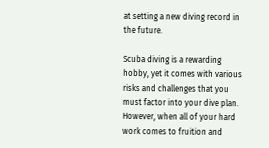at setting a new diving record in the future.

Scuba diving is a rewarding hobby, yet it comes with various risks and challenges that you must factor into your dive plan. However, when all of your hard work comes to fruition and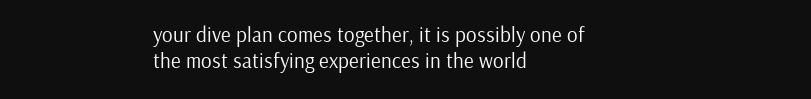your dive plan comes together, it is possibly one of the most satisfying experiences in the world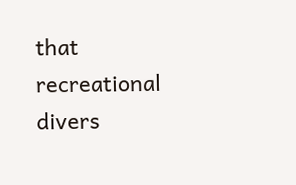that recreational divers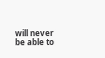will never be able to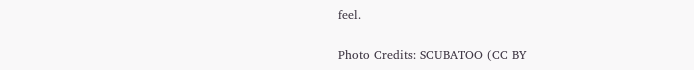feel.

Photo Credits: SCUBATOO (CC BY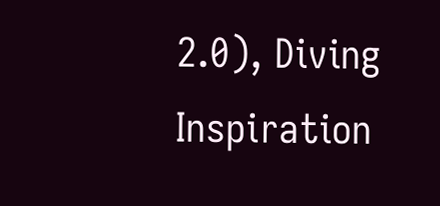2.0), Diving Inspiration